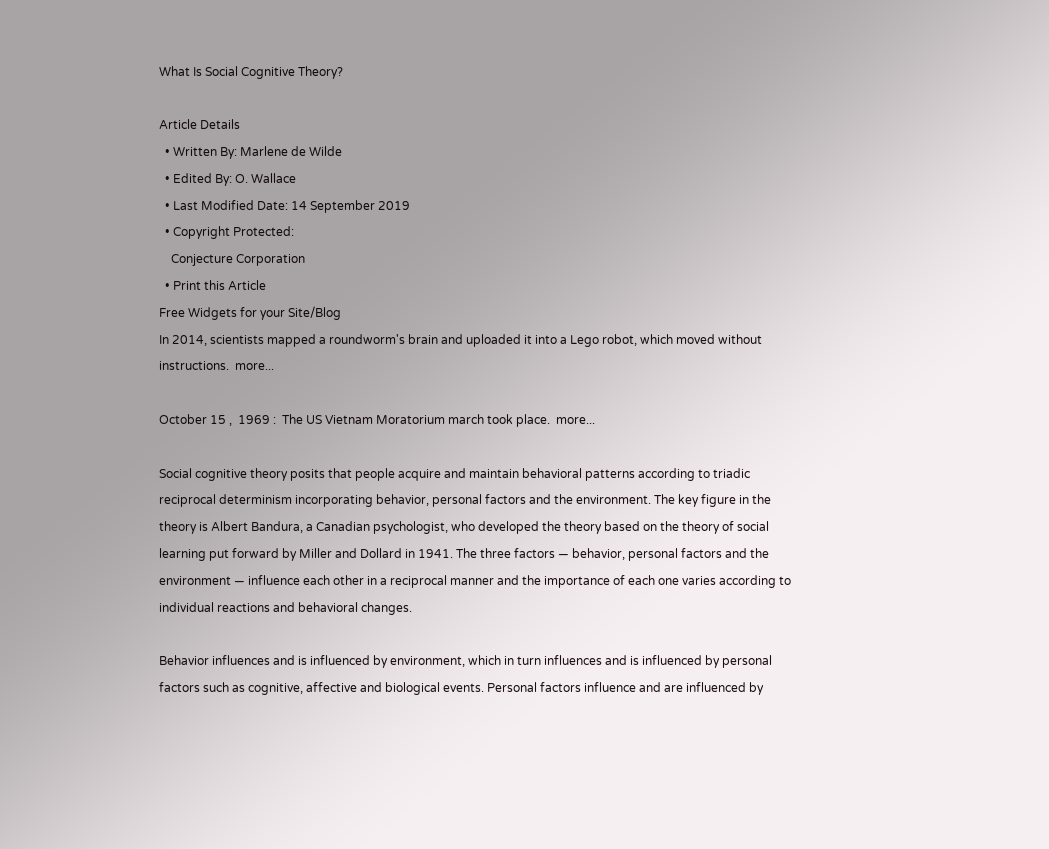What Is Social Cognitive Theory?

Article Details
  • Written By: Marlene de Wilde
  • Edited By: O. Wallace
  • Last Modified Date: 14 September 2019
  • Copyright Protected:
    Conjecture Corporation
  • Print this Article
Free Widgets for your Site/Blog
In 2014, scientists mapped a roundworm's brain and uploaded it into a Lego robot, which moved without instructions.  more...

October 15 ,  1969 :  The US Vietnam Moratorium march took place.  more...

Social cognitive theory posits that people acquire and maintain behavioral patterns according to triadic reciprocal determinism incorporating behavior, personal factors and the environment. The key figure in the theory is Albert Bandura, a Canadian psychologist, who developed the theory based on the theory of social learning put forward by Miller and Dollard in 1941. The three factors — behavior, personal factors and the environment — influence each other in a reciprocal manner and the importance of each one varies according to individual reactions and behavioral changes.

Behavior influences and is influenced by environment, which in turn influences and is influenced by personal factors such as cognitive, affective and biological events. Personal factors influence and are influenced by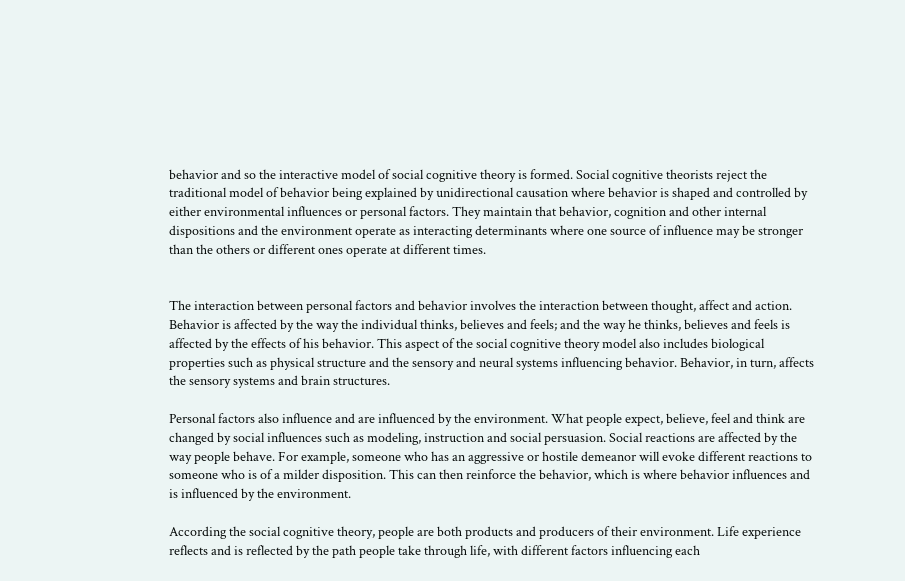behavior and so the interactive model of social cognitive theory is formed. Social cognitive theorists reject the traditional model of behavior being explained by unidirectional causation where behavior is shaped and controlled by either environmental influences or personal factors. They maintain that behavior, cognition and other internal dispositions and the environment operate as interacting determinants where one source of influence may be stronger than the others or different ones operate at different times.


The interaction between personal factors and behavior involves the interaction between thought, affect and action. Behavior is affected by the way the individual thinks, believes and feels; and the way he thinks, believes and feels is affected by the effects of his behavior. This aspect of the social cognitive theory model also includes biological properties such as physical structure and the sensory and neural systems influencing behavior. Behavior, in turn, affects the sensory systems and brain structures.

Personal factors also influence and are influenced by the environment. What people expect, believe, feel and think are changed by social influences such as modeling, instruction and social persuasion. Social reactions are affected by the way people behave. For example, someone who has an aggressive or hostile demeanor will evoke different reactions to someone who is of a milder disposition. This can then reinforce the behavior, which is where behavior influences and is influenced by the environment.

According the social cognitive theory, people are both products and producers of their environment. Life experience reflects and is reflected by the path people take through life, with different factors influencing each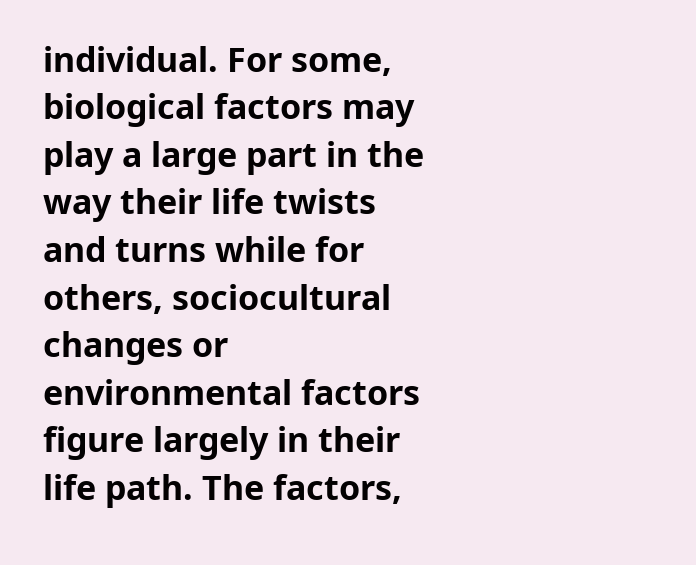individual. For some, biological factors may play a large part in the way their life twists and turns while for others, sociocultural changes or environmental factors figure largely in their life path. The factors,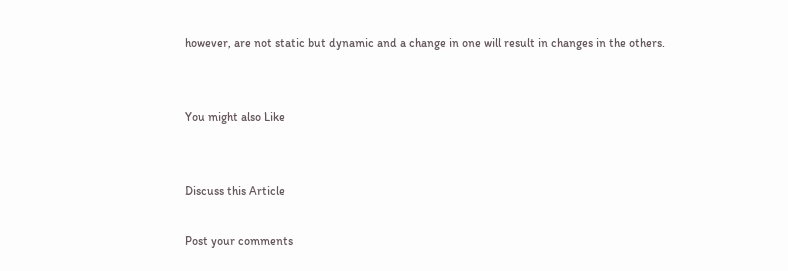however, are not static but dynamic and a change in one will result in changes in the others.


You might also Like


Discuss this Article

Post your comments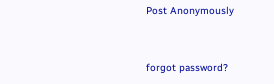Post Anonymously


forgot password?